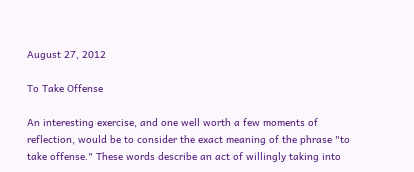August 27, 2012

To Take Offense

An interesting exercise, and one well worth a few moments of reflection, would be to consider the exact meaning of the phrase "to take offense." These words describe an act of willingly taking into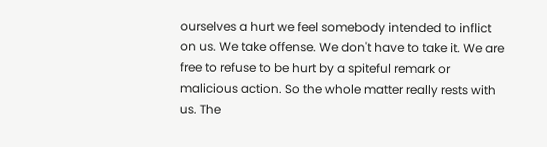ourselves a hurt we feel somebody intended to inflict on us. We take offense. We don't have to take it. We are free to refuse to be hurt by a spiteful remark or malicious action. So the whole matter really rests with us. The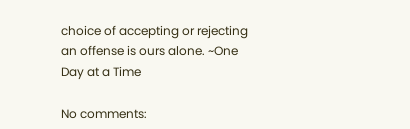choice of accepting or rejecting an offense is ours alone. ~One Day at a Time

No comments: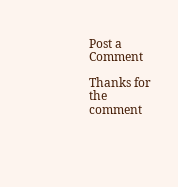Post a Comment

Thanks for the comment